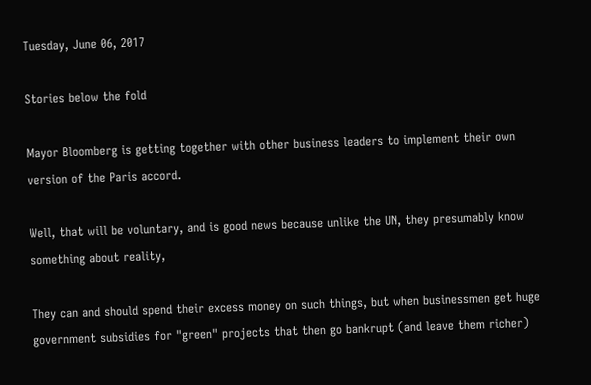Tuesday, June 06, 2017

Stories below the fold

Mayor Bloomberg is getting together with other business leaders to implement their own version of the Paris accord.

Well, that will be voluntary, and is good news because unlike the UN, they presumably know something about reality,

They can and should spend their excess money on such things, but when businessmen get huge government subsidies for "green" projects that then go bankrupt (and leave them richer)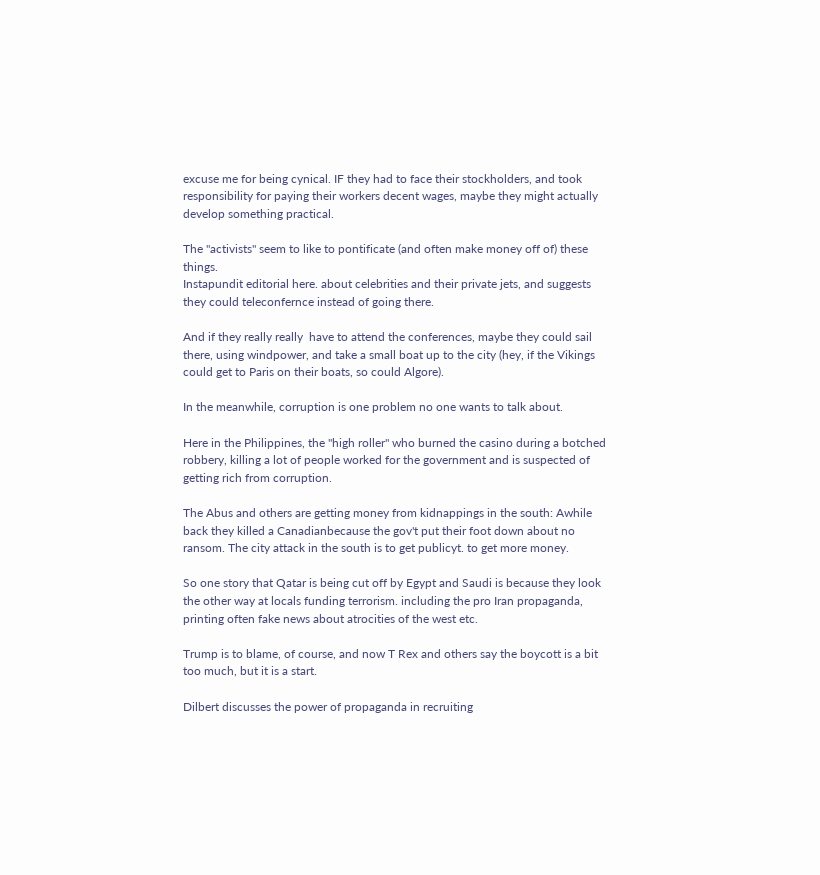excuse me for being cynical. IF they had to face their stockholders, and took responsibility for paying their workers decent wages, maybe they might actually develop something practical.

The "activists" seem to like to pontificate (and often make money off of) these things.
Instapundit editorial here. about celebrities and their private jets, and suggests they could teleconfernce instead of going there.

And if they really really  have to attend the conferences, maybe they could sail there, using windpower, and take a small boat up to the city (hey, if the Vikings could get to Paris on their boats, so could Algore).

In the meanwhile, corruption is one problem no one wants to talk about.

Here in the Philippines, the "high roller" who burned the casino during a botched robbery, killing a lot of people worked for the government and is suspected of getting rich from corruption.

The Abus and others are getting money from kidnappings in the south: Awhile back they killed a Canadianbecause the gov't put their foot down about no ransom. The city attack in the south is to get publicyt. to get more money.

So one story that Qatar is being cut off by Egypt and Saudi is because they look the other way at locals funding terrorism. including the pro Iran propaganda, printing often fake news about atrocities of the west etc.

Trump is to blame, of course, and now T Rex and others say the boycott is a bit too much, but it is a start.

Dilbert discusses the power of propaganda in recruiting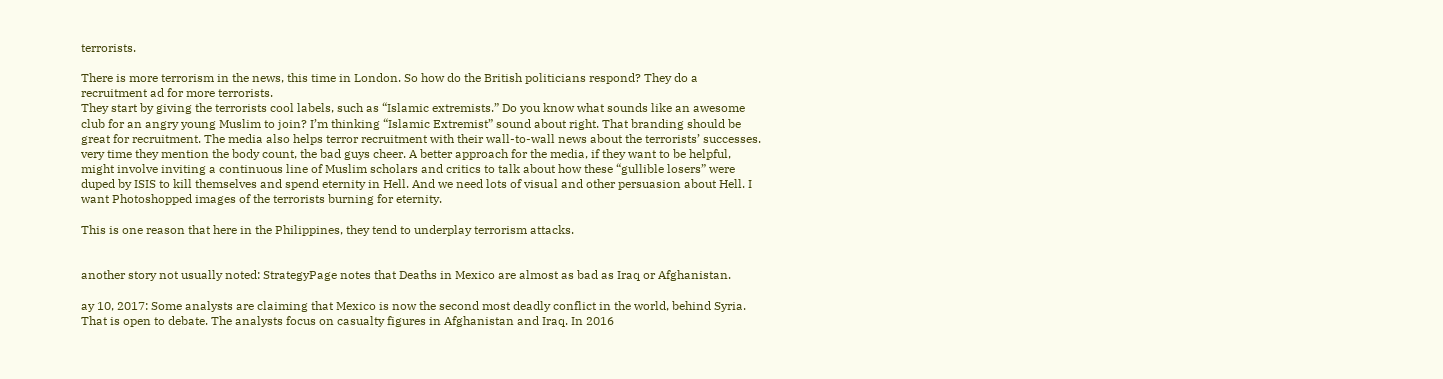terrorists.

There is more terrorism in the news, this time in London. So how do the British politicians respond? They do a recruitment ad for more terrorists.
They start by giving the terrorists cool labels, such as “Islamic extremists.” Do you know what sounds like an awesome club for an angry young Muslim to join? I’m thinking “Islamic Extremist” sound about right. That branding should be great for recruitment. The media also helps terror recruitment with their wall-to-wall news about the terrorists’ successes.
very time they mention the body count, the bad guys cheer. A better approach for the media, if they want to be helpful, might involve inviting a continuous line of Muslim scholars and critics to talk about how these “gullible losers” were duped by ISIS to kill themselves and spend eternity in Hell. And we need lots of visual and other persuasion about Hell. I want Photoshopped images of the terrorists burning for eternity.

This is one reason that here in the Philippines, they tend to underplay terrorism attacks.


another story not usually noted: StrategyPage notes that Deaths in Mexico are almost as bad as Iraq or Afghanistan.

ay 10, 2017: Some analysts are claiming that Mexico is now the second most deadly conflict in the world, behind Syria. That is open to debate. The analysts focus on casualty figures in Afghanistan and Iraq. In 2016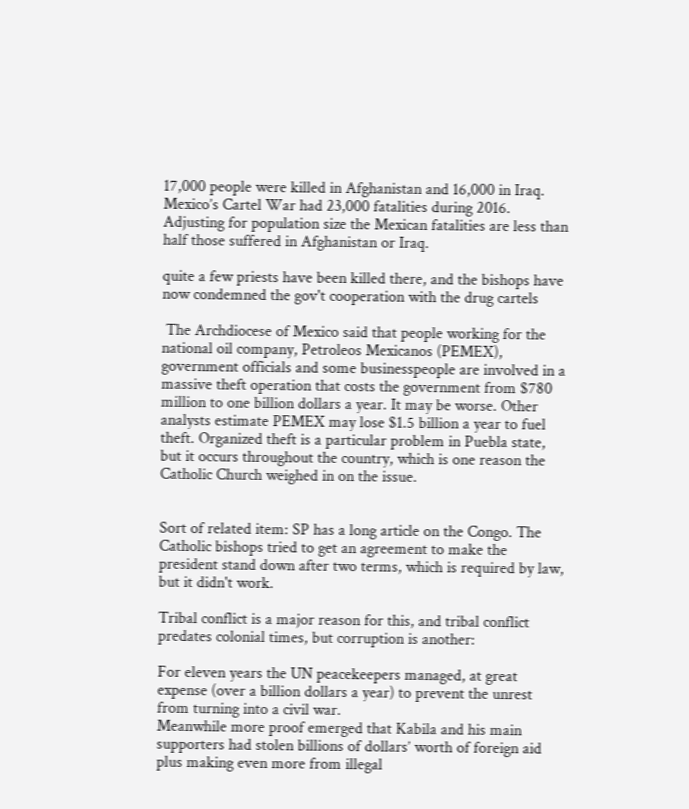17,000 people were killed in Afghanistan and 16,000 in Iraq. Mexico’s Cartel War had 23,000 fatalities during 2016. Adjusting for population size the Mexican fatalities are less than half those suffered in Afghanistan or Iraq.

quite a few priests have been killed there, and the bishops have now condemned the gov't cooperation with the drug cartels

 The Archdiocese of Mexico said that people working for the national oil company, Petroleos Mexicanos (PEMEX), government officials and some businesspeople are involved in a massive theft operation that costs the government from $780 million to one billion dollars a year. It may be worse. Other analysts estimate PEMEX may lose $1.5 billion a year to fuel theft. Organized theft is a particular problem in Puebla state, but it occurs throughout the country, which is one reason the Catholic Church weighed in on the issue.


Sort of related item: SP has a long article on the Congo. The Catholic bishops tried to get an agreement to make the president stand down after two terms, which is required by law, but it didn't work.

Tribal conflict is a major reason for this, and tribal conflict predates colonial times, but corruption is another:

For eleven years the UN peacekeepers managed, at great expense (over a billion dollars a year) to prevent the unrest from turning into a civil war.
Meanwhile more proof emerged that Kabila and his main supporters had stolen billions of dollars’ worth of foreign aid plus making even more from illegal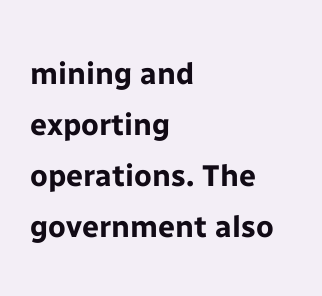mining and exporting operations. The government also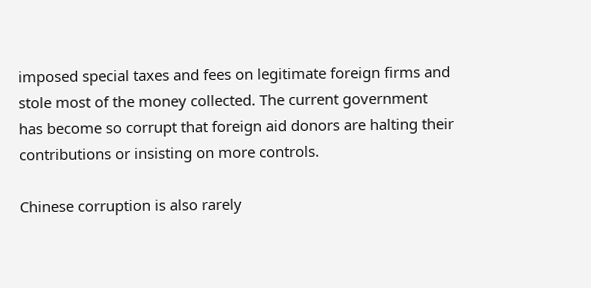imposed special taxes and fees on legitimate foreign firms and stole most of the money collected. The current government has become so corrupt that foreign aid donors are halting their contributions or insisting on more controls.

Chinese corruption is also rarely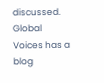discussed. Global Voices has a blog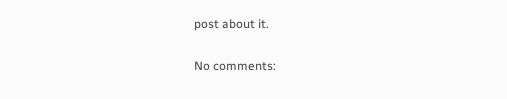post about it.

No comments: